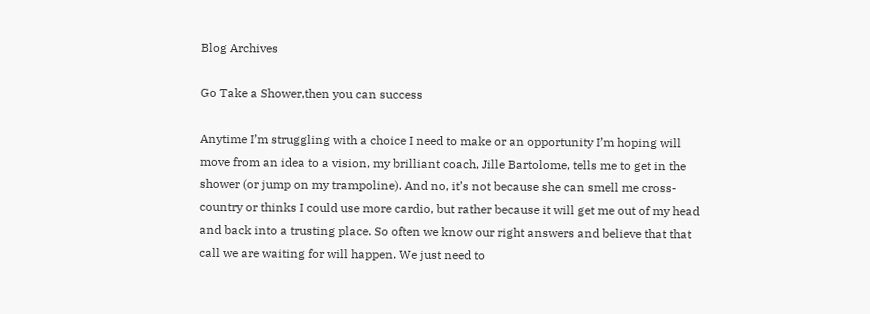Blog Archives

Go Take a Shower,then you can success

Anytime I’m struggling with a choice I need to make or an opportunity I’m hoping will move from an idea to a vision, my brilliant coach, Jille Bartolome, tells me to get in the shower (or jump on my trampoline). And no, it’s not because she can smell me cross-country or thinks I could use more cardio, but rather because it will get me out of my head and back into a trusting place. So often we know our right answers and believe that that call we are waiting for will happen. We just need to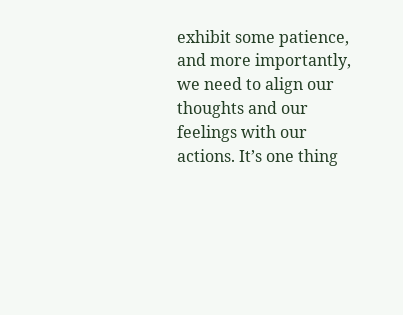exhibit some patience, and more importantly, we need to align our thoughts and our feelings with our actions. It’s one thing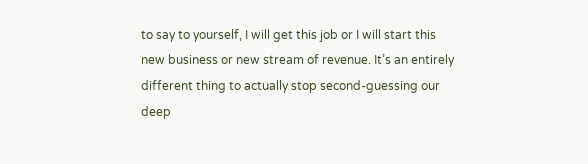to say to yourself, I will get this job or I will start this new business or new stream of revenue. It’s an entirely different thing to actually stop second-guessing our deep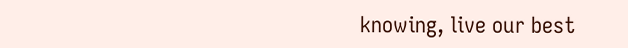knowing, live our best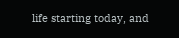life starting today, and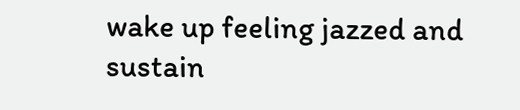wake up feeling jazzed and sustain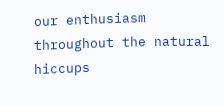our enthusiasm throughout the natural hiccups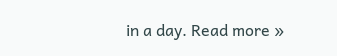in a day. Read more »